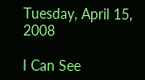Tuesday, April 15, 2008

I Can See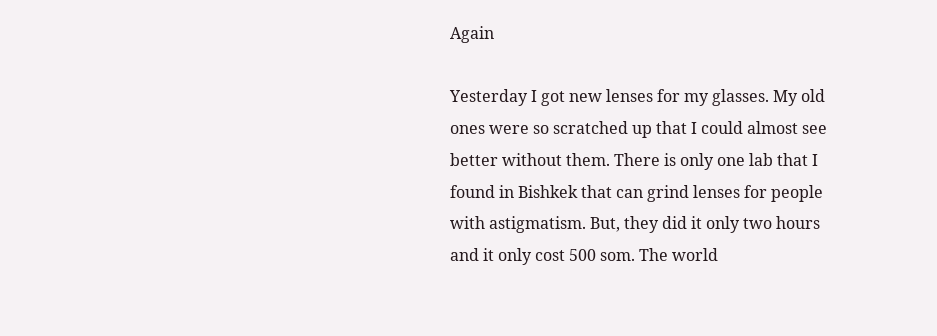Again

Yesterday I got new lenses for my glasses. My old ones were so scratched up that I could almost see better without them. There is only one lab that I found in Bishkek that can grind lenses for people with astigmatism. But, they did it only two hours and it only cost 500 som. The world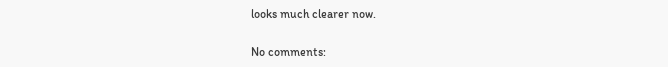looks much clearer now.

No comments: